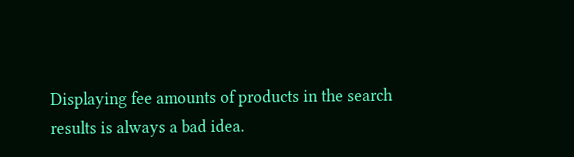Displaying fee amounts of products in the search results is always a bad idea.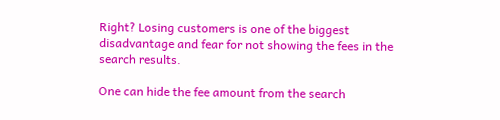Right? Losing customers is one of the biggest disadvantage and fear for not showing the fees in the search results.

One can hide the fee amount from the search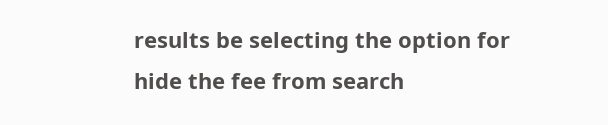results be selecting the option for hide the fee from search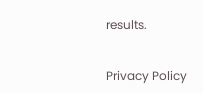results.


Privacy Policy